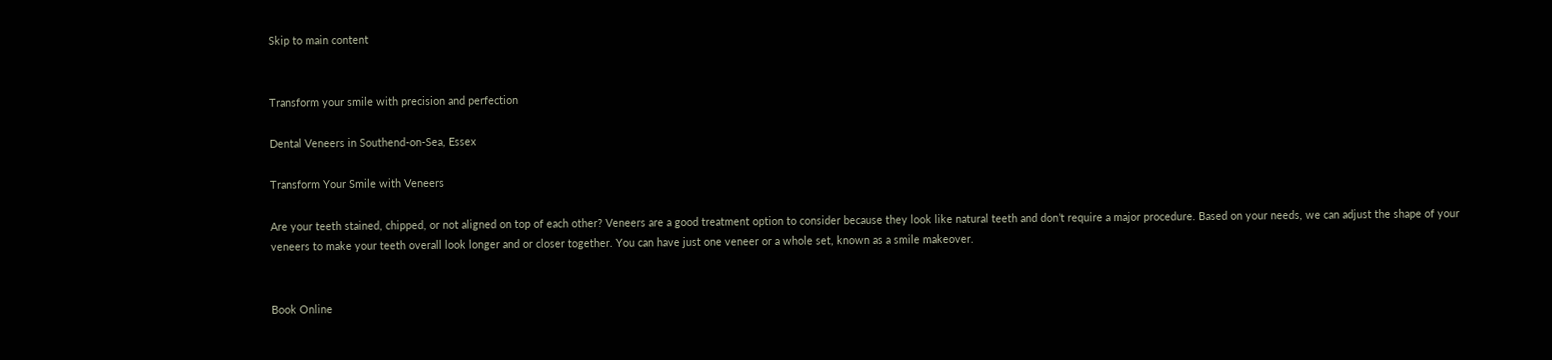Skip to main content


Transform your smile with precision and perfection

Dental Veneers in Southend-on-Sea, Essex

Transform Your Smile with Veneers

Are your teeth stained, chipped, or not aligned on top of each other? Veneers are a good treatment option to consider because they look like natural teeth and don’t require a major procedure. Based on your needs, we can adjust the shape of your veneers to make your teeth overall look longer and or closer together. You can have just one veneer or a whole set, known as a smile makeover.


Book Online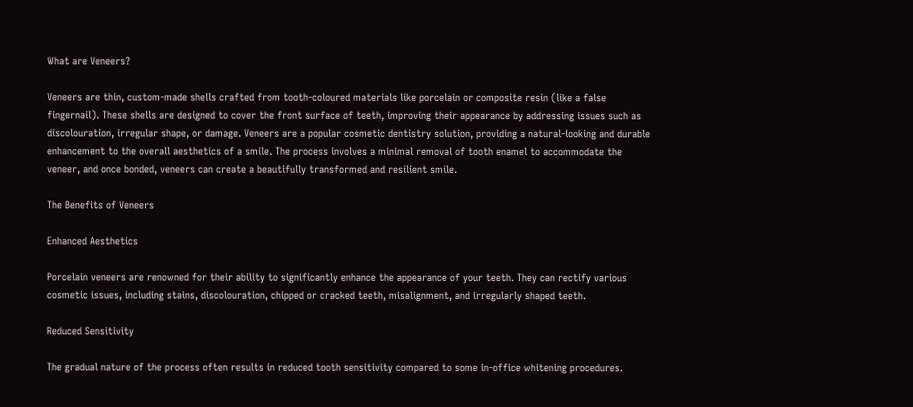What are Veneers?

Veneers are thin, custom-made shells crafted from tooth-coloured materials like porcelain or composite resin (like a false fingernail). These shells are designed to cover the front surface of teeth, improving their appearance by addressing issues such as discolouration, irregular shape, or damage. Veneers are a popular cosmetic dentistry solution, providing a natural-looking and durable enhancement to the overall aesthetics of a smile. The process involves a minimal removal of tooth enamel to accommodate the veneer, and once bonded, veneers can create a beautifully transformed and resilient smile.

The Benefits of Veneers

Enhanced Aesthetics

Porcelain veneers are renowned for their ability to significantly enhance the appearance of your teeth. They can rectify various cosmetic issues, including stains, discolouration, chipped or cracked teeth, misalignment, and irregularly shaped teeth.

Reduced Sensitivity

The gradual nature of the process often results in reduced tooth sensitivity compared to some in-office whitening procedures.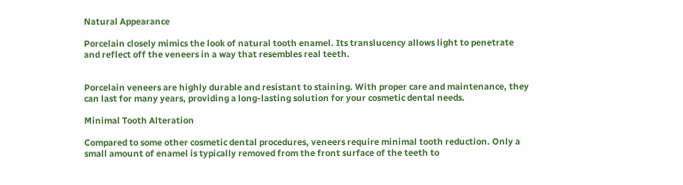Natural Appearance

Porcelain closely mimics the look of natural tooth enamel. Its translucency allows light to penetrate and reflect off the veneers in a way that resembles real teeth.


Porcelain veneers are highly durable and resistant to staining. With proper care and maintenance, they can last for many years, providing a long-lasting solution for your cosmetic dental needs.

Minimal Tooth Alteration

Compared to some other cosmetic dental procedures, veneers require minimal tooth reduction. Only a small amount of enamel is typically removed from the front surface of the teeth to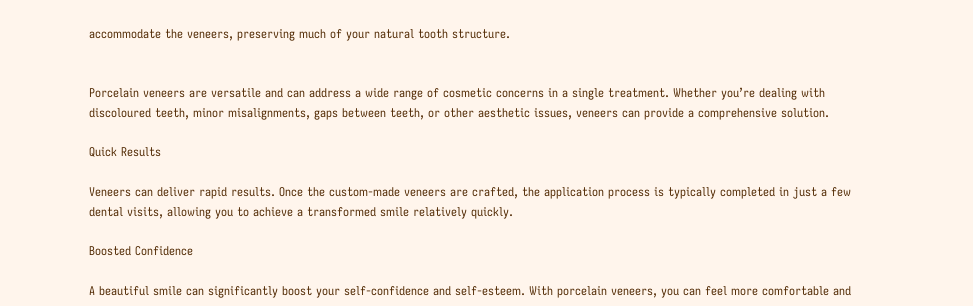accommodate the veneers, preserving much of your natural tooth structure.


Porcelain veneers are versatile and can address a wide range of cosmetic concerns in a single treatment. Whether you’re dealing with discoloured teeth, minor misalignments, gaps between teeth, or other aesthetic issues, veneers can provide a comprehensive solution.

Quick Results

Veneers can deliver rapid results. Once the custom-made veneers are crafted, the application process is typically completed in just a few dental visits, allowing you to achieve a transformed smile relatively quickly.

Boosted Confidence

A beautiful smile can significantly boost your self-confidence and self-esteem. With porcelain veneers, you can feel more comfortable and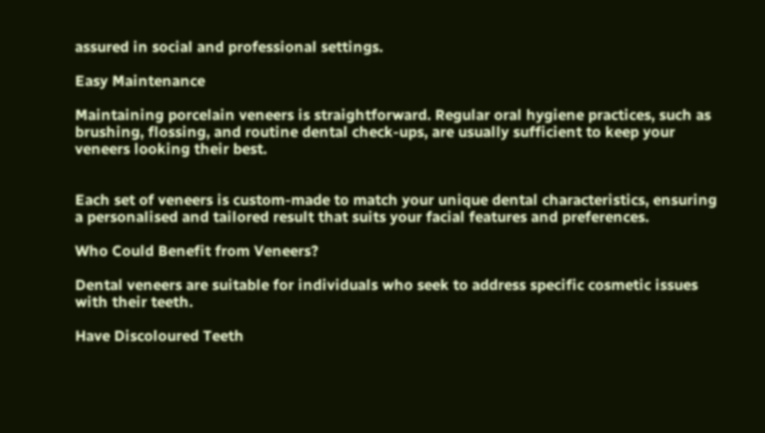assured in social and professional settings.

Easy Maintenance

Maintaining porcelain veneers is straightforward. Regular oral hygiene practices, such as brushing, flossing, and routine dental check-ups, are usually sufficient to keep your veneers looking their best.


Each set of veneers is custom-made to match your unique dental characteristics, ensuring a personalised and tailored result that suits your facial features and preferences.

Who Could Benefit from Veneers?

Dental veneers are suitable for individuals who seek to address specific cosmetic issues with their teeth.

Have Discoloured Teeth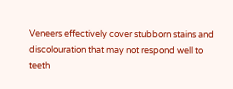Veneers effectively cover stubborn stains and discolouration that may not respond well to teeth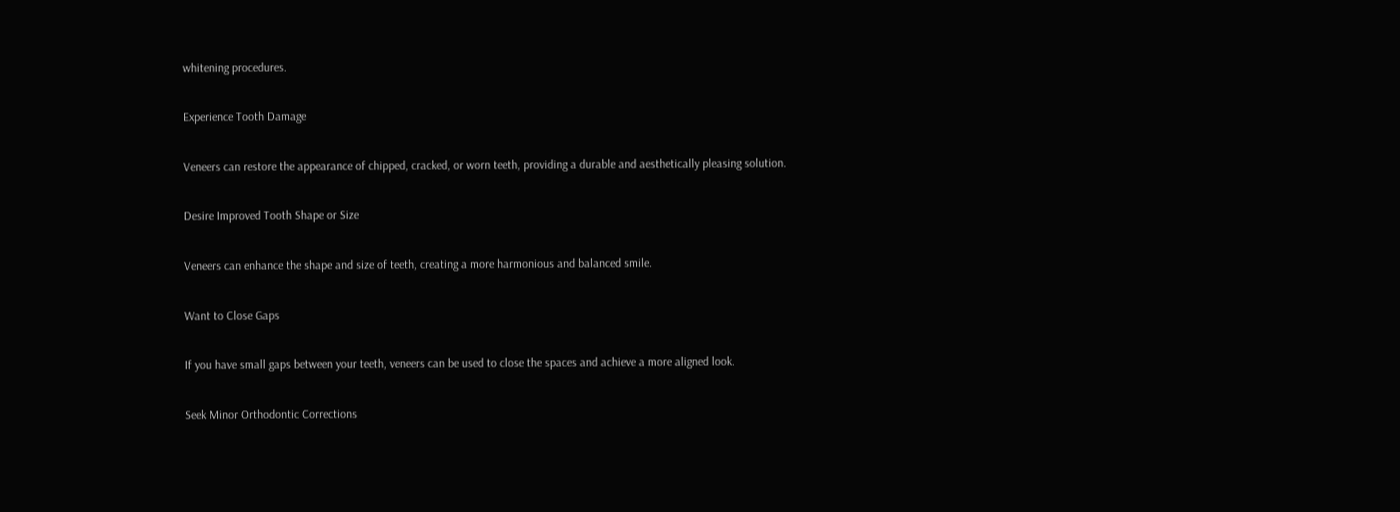whitening procedures.

Experience Tooth Damage

Veneers can restore the appearance of chipped, cracked, or worn teeth, providing a durable and aesthetically pleasing solution.

Desire Improved Tooth Shape or Size

Veneers can enhance the shape and size of teeth, creating a more harmonious and balanced smile.

Want to Close Gaps

If you have small gaps between your teeth, veneers can be used to close the spaces and achieve a more aligned look.

Seek Minor Orthodontic Corrections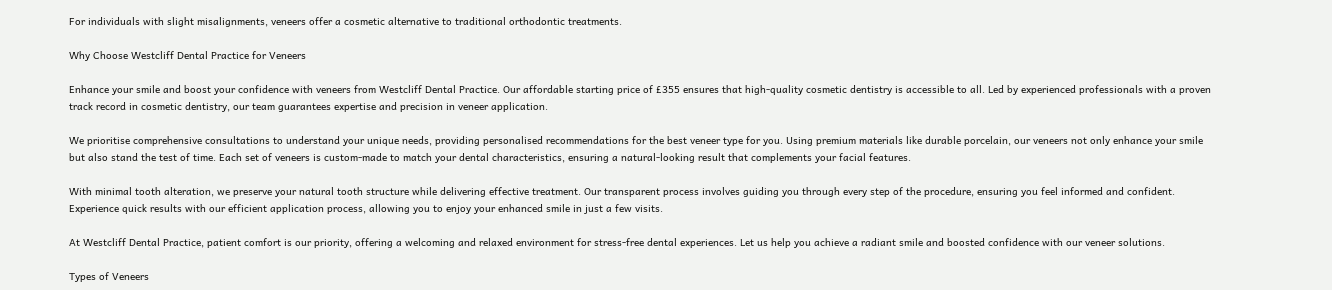For individuals with slight misalignments, veneers offer a cosmetic alternative to traditional orthodontic treatments.

Why Choose Westcliff Dental Practice for Veneers

Enhance your smile and boost your confidence with veneers from Westcliff Dental Practice. Our affordable starting price of £355 ensures that high-quality cosmetic dentistry is accessible to all. Led by experienced professionals with a proven track record in cosmetic dentistry, our team guarantees expertise and precision in veneer application.

We prioritise comprehensive consultations to understand your unique needs, providing personalised recommendations for the best veneer type for you. Using premium materials like durable porcelain, our veneers not only enhance your smile but also stand the test of time. Each set of veneers is custom-made to match your dental characteristics, ensuring a natural-looking result that complements your facial features.

With minimal tooth alteration, we preserve your natural tooth structure while delivering effective treatment. Our transparent process involves guiding you through every step of the procedure, ensuring you feel informed and confident. Experience quick results with our efficient application process, allowing you to enjoy your enhanced smile in just a few visits.

At Westcliff Dental Practice, patient comfort is our priority, offering a welcoming and relaxed environment for stress-free dental experiences. Let us help you achieve a radiant smile and boosted confidence with our veneer solutions.

Types of Veneers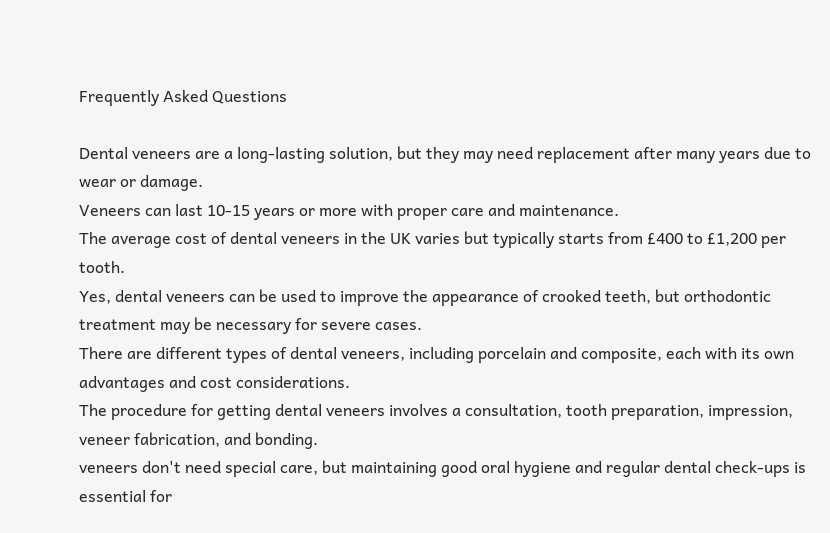Frequently Asked Questions

Dental veneers are a long-lasting solution, but they may need replacement after many years due to wear or damage.
Veneers can last 10-15 years or more with proper care and maintenance.
The average cost of dental veneers in the UK varies but typically starts from £400 to £1,200 per tooth.
Yes, dental veneers can be used to improve the appearance of crooked teeth, but orthodontic treatment may be necessary for severe cases.
There are different types of dental veneers, including porcelain and composite, each with its own advantages and cost considerations.
The procedure for getting dental veneers involves a consultation, tooth preparation, impression, veneer fabrication, and bonding.
veneers don't need special care, but maintaining good oral hygiene and regular dental check-ups is essential for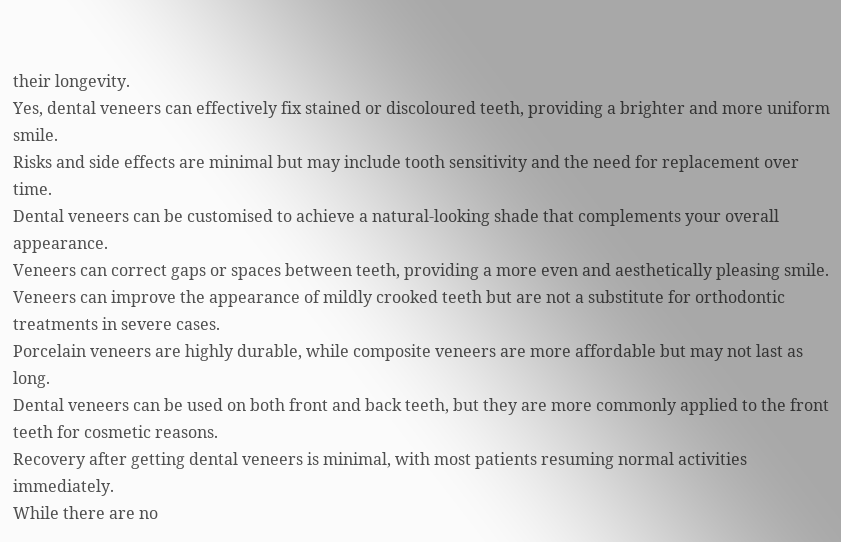their longevity.
Yes, dental veneers can effectively fix stained or discoloured teeth, providing a brighter and more uniform smile.
Risks and side effects are minimal but may include tooth sensitivity and the need for replacement over time.
Dental veneers can be customised to achieve a natural-looking shade that complements your overall appearance.
Veneers can correct gaps or spaces between teeth, providing a more even and aesthetically pleasing smile.
Veneers can improve the appearance of mildly crooked teeth but are not a substitute for orthodontic treatments in severe cases.
Porcelain veneers are highly durable, while composite veneers are more affordable but may not last as long.
Dental veneers can be used on both front and back teeth, but they are more commonly applied to the front teeth for cosmetic reasons.
Recovery after getting dental veneers is minimal, with most patients resuming normal activities immediately.
While there are no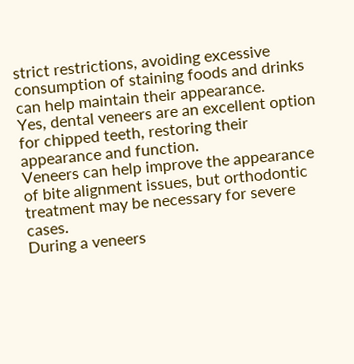strict restrictions, avoiding excessive consumption of staining foods and drinks can help maintain their appearance.
Yes, dental veneers are an excellent option for chipped teeth, restoring their appearance and function.
Veneers can help improve the appearance of bite alignment issues, but orthodontic treatment may be necessary for severe cases.
During a veneers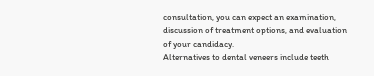consultation, you can expect an examination, discussion of treatment options, and evaluation of your candidacy.
Alternatives to dental veneers include teeth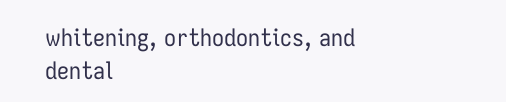whitening, orthodontics, and dental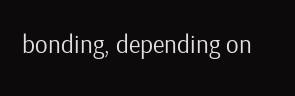bonding, depending on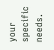your specific needs.